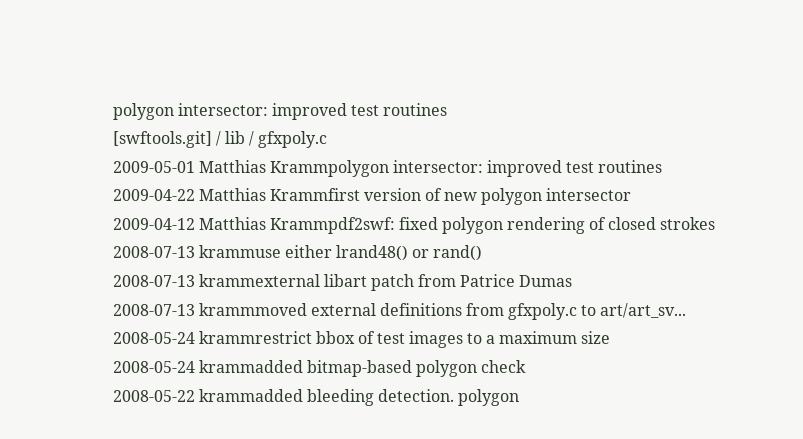polygon intersector: improved test routines
[swftools.git] / lib / gfxpoly.c
2009-05-01 Matthias Krammpolygon intersector: improved test routines
2009-04-22 Matthias Krammfirst version of new polygon intersector
2009-04-12 Matthias Krammpdf2swf: fixed polygon rendering of closed strokes
2008-07-13 krammuse either lrand48() or rand()
2008-07-13 krammexternal libart patch from Patrice Dumas
2008-07-13 krammmoved external definitions from gfxpoly.c to art/art_sv...
2008-05-24 krammrestrict bbox of test images to a maximum size
2008-05-24 krammadded bitmap-based polygon check
2008-05-22 krammadded bleeding detection. polygon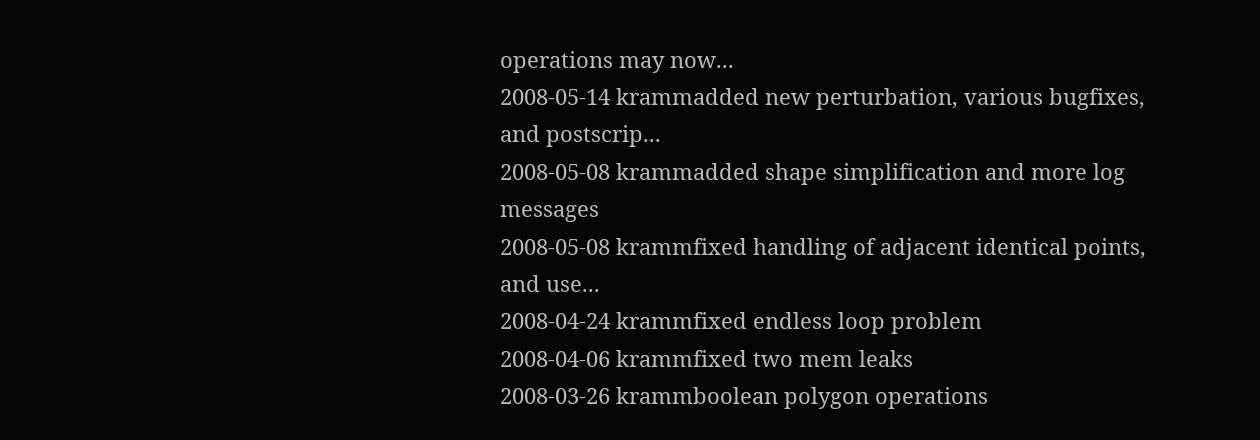operations may now...
2008-05-14 krammadded new perturbation, various bugfixes, and postscrip...
2008-05-08 krammadded shape simplification and more log messages
2008-05-08 krammfixed handling of adjacent identical points, and use...
2008-04-24 krammfixed endless loop problem
2008-04-06 krammfixed two mem leaks
2008-03-26 krammboolean polygon operations